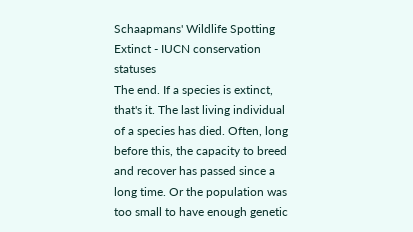Schaapmans' Wildlife Spotting
Extinct - IUCN conservation statuses
The end. If a species is extinct, that's it. The last living individual of a species has died. Often, long before this, the capacity to breed and recover has passed since a long time. Or the population was too small to have enough genetic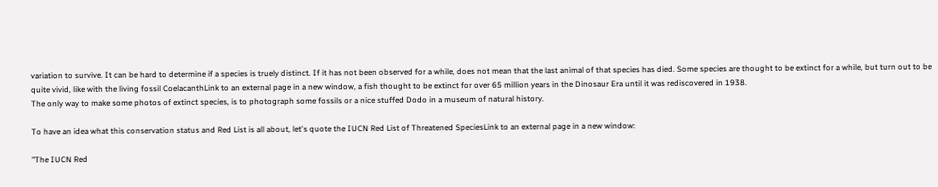variation to survive. It can be hard to determine if a species is truely distinct. If it has not been observed for a while, does not mean that the last animal of that species has died. Some species are thought to be extinct for a while, but turn out to be quite vivid, like with the living fossil CoelacanthLink to an external page in a new window, a fish thought to be extinct for over 65 million years in the Dinosaur Era until it was rediscovered in 1938.
The only way to make some photos of extinct species, is to photograph some fossils or a nice stuffed Dodo in a museum of natural history.

To have an idea what this conservation status and Red List is all about, let's quote the IUCN Red List of Threatened SpeciesLink to an external page in a new window:

"The IUCN Red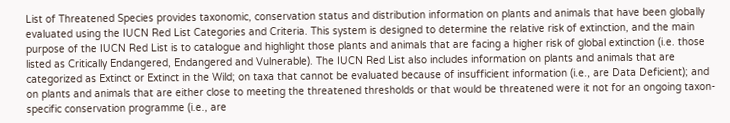List of Threatened Species provides taxonomic, conservation status and distribution information on plants and animals that have been globally evaluated using the IUCN Red List Categories and Criteria. This system is designed to determine the relative risk of extinction, and the main purpose of the IUCN Red List is to catalogue and highlight those plants and animals that are facing a higher risk of global extinction (i.e. those listed as Critically Endangered, Endangered and Vulnerable). The IUCN Red List also includes information on plants and animals that are categorized as Extinct or Extinct in the Wild; on taxa that cannot be evaluated because of insufficient information (i.e., are Data Deficient); and on plants and animals that are either close to meeting the threatened thresholds or that would be threatened were it not for an ongoing taxon-specific conservation programme (i.e., are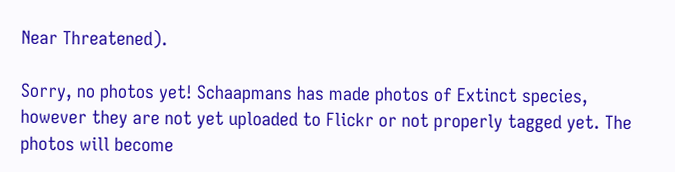Near Threatened).

Sorry, no photos yet! Schaapmans has made photos of Extinct species, however they are not yet uploaded to Flickr or not properly tagged yet. The photos will become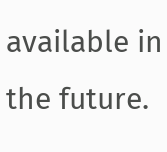available in the future.